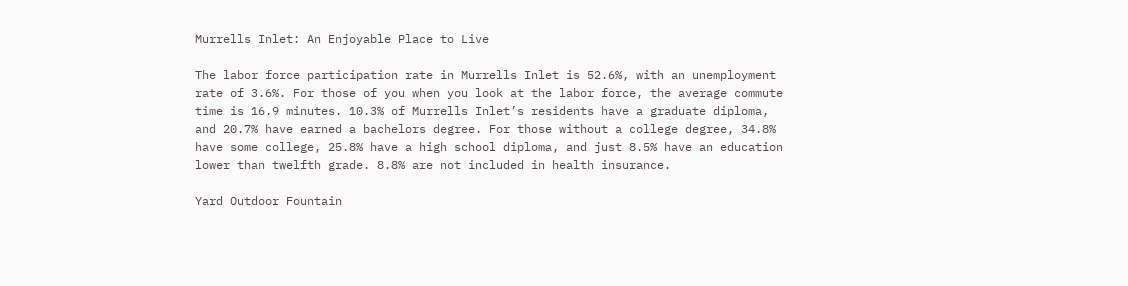Murrells Inlet: An Enjoyable Place to Live

The labor force participation rate in Murrells Inlet is 52.6%, with an unemployment rate of 3.6%. For those of you when you look at the labor force, the average commute time is 16.9 minutes. 10.3% of Murrells Inlet’s residents have a graduate diploma, and 20.7% have earned a bachelors degree. For those without a college degree, 34.8% have some college, 25.8% have a high school diploma, and just 8.5% have an education lower than twelfth grade. 8.8% are not included in health insurance.

Yard Outdoor Fountain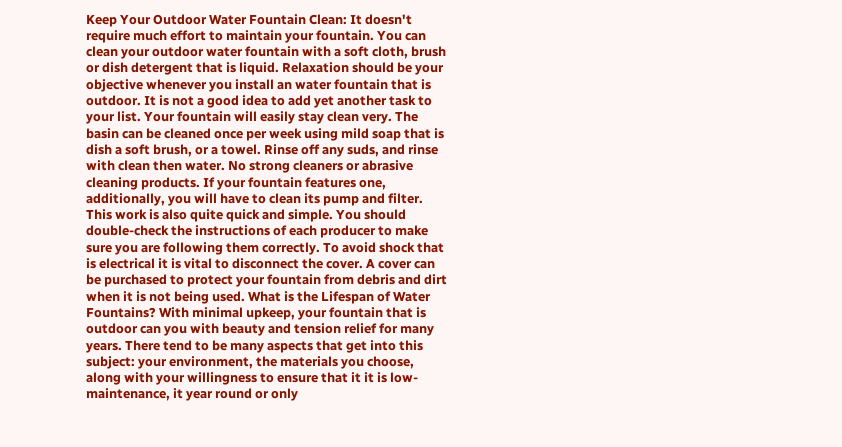Keep Your Outdoor Water Fountain Clean: It doesn't require much effort to maintain your fountain. You can clean your outdoor water fountain with a soft cloth, brush or dish detergent that is liquid. Relaxation should be your objective whenever you install an water fountain that is outdoor. It is not a good idea to add yet another task to your list. Your fountain will easily stay clean very. The basin can be cleaned once per week using mild soap that is dish a soft brush, or a towel. Rinse off any suds, and rinse with clean then water. No strong cleaners or abrasive cleaning products. If your fountain features one, additionally, you will have to clean its pump and filter. This work is also quite quick and simple. You should double-check the instructions of each producer to make sure you are following them correctly. To avoid shock that is electrical it is vital to disconnect the cover. A cover can be purchased to protect your fountain from debris and dirt when it is not being used. What is the Lifespan of Water Fountains? With minimal upkeep, your fountain that is outdoor can you with beauty and tension relief for many years. There tend to be many aspects that get into this subject: your environment, the materials you choose, along with your willingness to ensure that it it is low-maintenance, it year round or only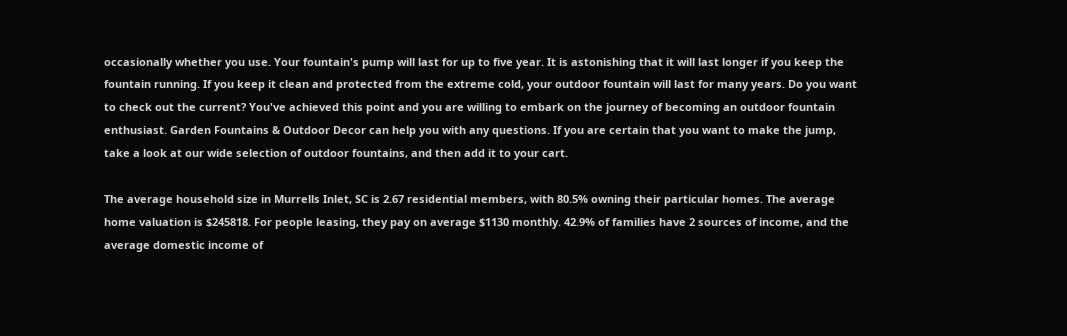occasionally whether you use. Your fountain's pump will last for up to five year. It is astonishing that it will last longer if you keep the fountain running. If you keep it clean and protected from the extreme cold, your outdoor fountain will last for many years. Do you want to check out the current? You've achieved this point and you are willing to embark on the journey of becoming an outdoor fountain enthusiast. Garden Fountains & Outdoor Decor can help you with any questions. If you are certain that you want to make the jump, take a look at our wide selection of outdoor fountains, and then add it to your cart.

The average household size in Murrells Inlet, SC is 2.67 residential members, with 80.5% owning their particular homes. The average home valuation is $245818. For people leasing, they pay on average $1130 monthly. 42.9% of families have 2 sources of income, and the average domestic income of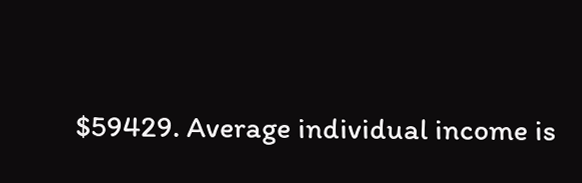$59429. Average individual income is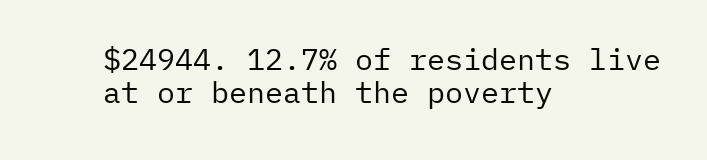$24944. 12.7% of residents live at or beneath the poverty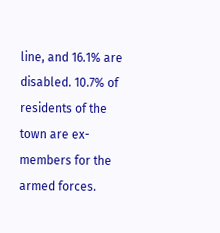line, and 16.1% are disabled. 10.7% of residents of the town are ex-members for the armed forces.